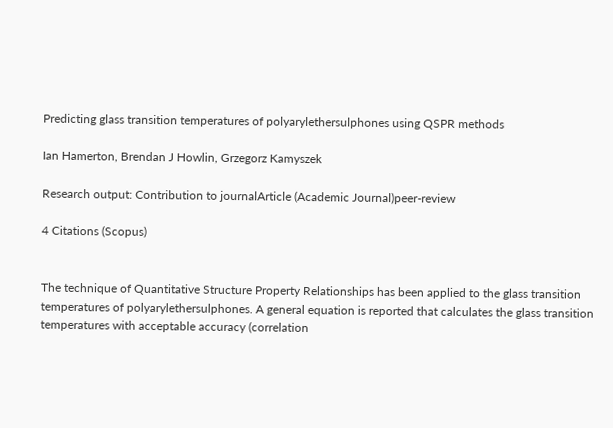Predicting glass transition temperatures of polyarylethersulphones using QSPR methods

Ian Hamerton, Brendan J Howlin, Grzegorz Kamyszek

Research output: Contribution to journalArticle (Academic Journal)peer-review

4 Citations (Scopus)


The technique of Quantitative Structure Property Relationships has been applied to the glass transition temperatures of polyarylethersulphones. A general equation is reported that calculates the glass transition temperatures with acceptable accuracy (correlation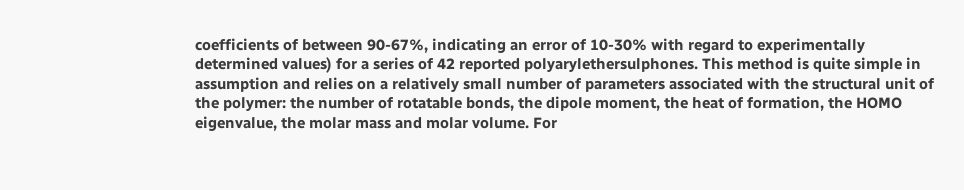coefficients of between 90-67%, indicating an error of 10-30% with regard to experimentally determined values) for a series of 42 reported polyarylethersulphones. This method is quite simple in assumption and relies on a relatively small number of parameters associated with the structural unit of the polymer: the number of rotatable bonds, the dipole moment, the heat of formation, the HOMO eigenvalue, the molar mass and molar volume. For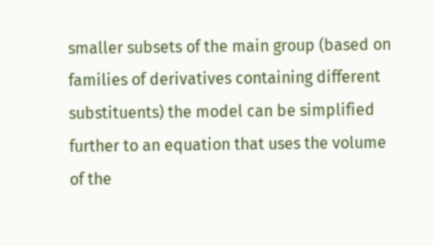smaller subsets of the main group (based on families of derivatives containing different substituents) the model can be simplified further to an equation that uses the volume of the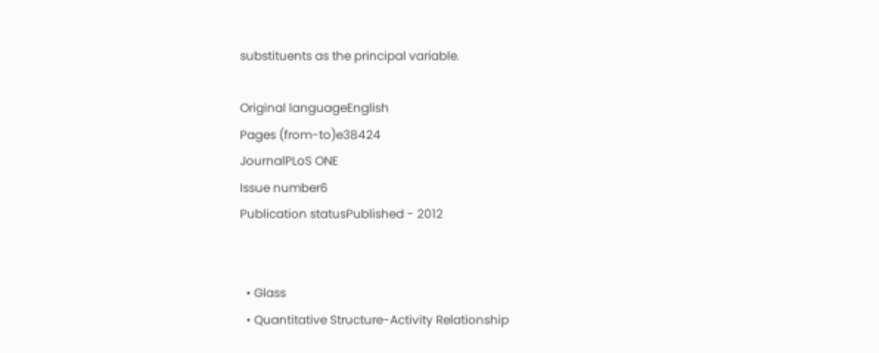substituents as the principal variable.

Original languageEnglish
Pages (from-to)e38424
JournalPLoS ONE
Issue number6
Publication statusPublished - 2012


  • Glass
  • Quantitative Structure-Activity Relationship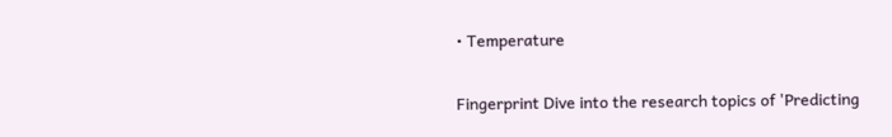• Temperature

Fingerprint Dive into the research topics of 'Predicting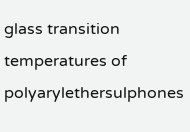glass transition temperatures of polyarylethersulphones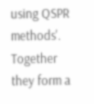using QSPR methods'. Together they form a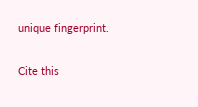unique fingerprint.

Cite this